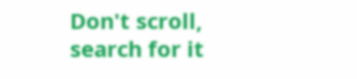Don't scroll, search for it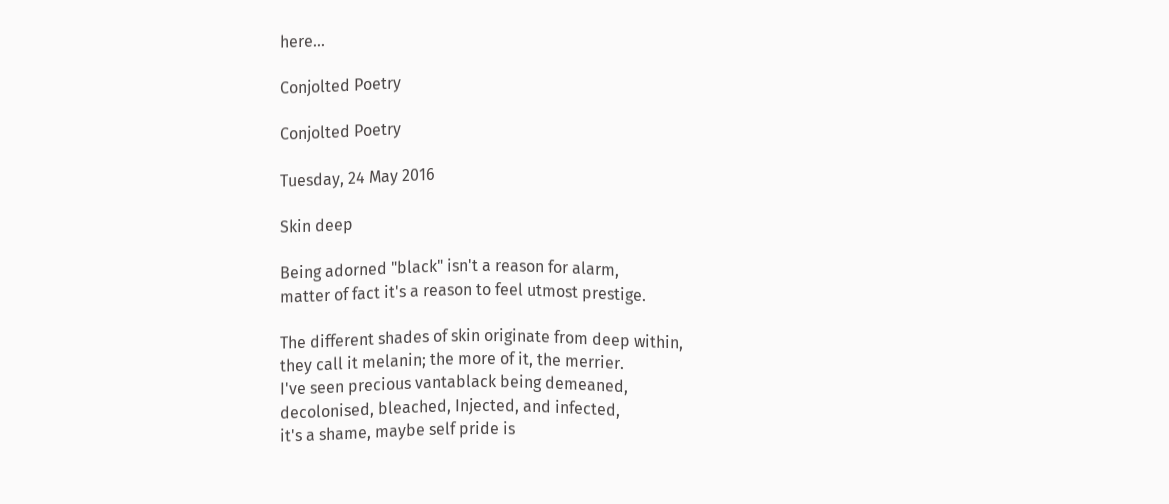here...

Conjolted Poetry

Conjolted Poetry

Tuesday, 24 May 2016

Skin deep

Being adorned "black" isn't a reason for alarm,
matter of fact it's a reason to feel utmost prestige.

The different shades of skin originate from deep within,
they call it melanin; the more of it, the merrier.
I've seen precious vantablack being demeaned,
decolonised, bleached, Injected, and infected,
it's a shame, maybe self pride is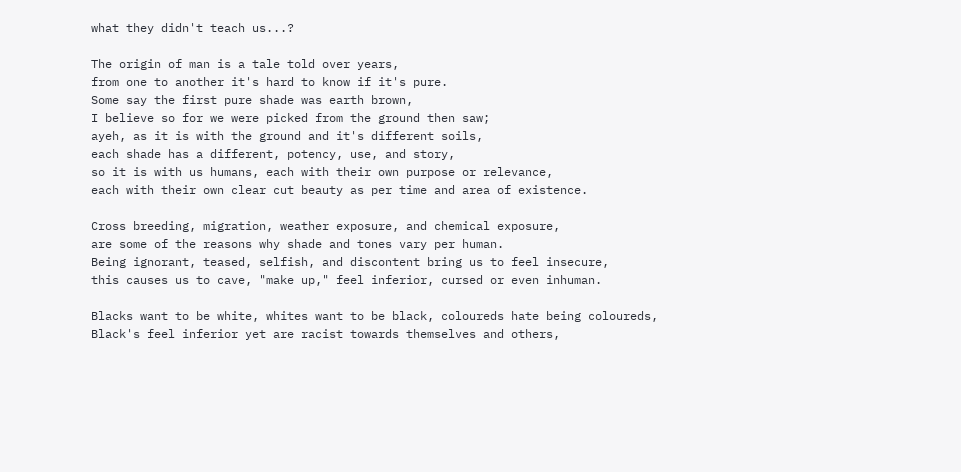what they didn't teach us...?

The origin of man is a tale told over years,
from one to another it's hard to know if it's pure.
Some say the first pure shade was earth brown,
I believe so for we were picked from the ground then saw;
ayeh, as it is with the ground and it's different soils,
each shade has a different, potency, use, and story,
so it is with us humans, each with their own purpose or relevance,
each with their own clear cut beauty as per time and area of existence.

Cross breeding, migration, weather exposure, and chemical exposure,
are some of the reasons why shade and tones vary per human.
Being ignorant, teased, selfish, and discontent bring us to feel insecure,
this causes us to cave, "make up," feel inferior, cursed or even inhuman.

Blacks want to be white, whites want to be black, coloureds hate being coloureds,
Black's feel inferior yet are racist towards themselves and others,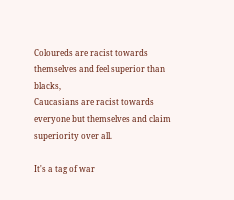Coloureds are racist towards themselves and feel superior than blacks,
Caucasians are racist towards everyone but themselves and claim superiority over all.

It's a tag of war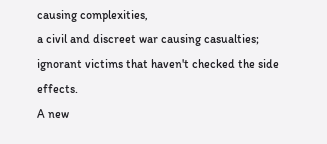causing complexities,
a civil and discreet war causing casualties;
ignorant victims that haven't checked the side effects.
A new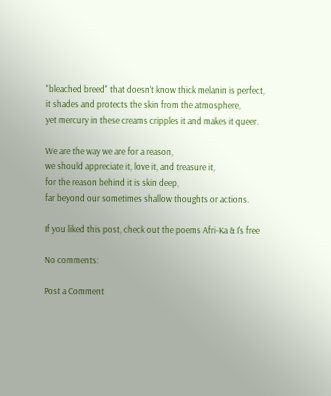"bleached breed" that doesn't know thick melanin is perfect,
it shades and protects the skin from the atmosphere,
yet mercury in these creams cripples it and makes it queer.

We are the way we are for a reason,
we should appreciate it, love it, and treasure it,
for the reason behind it is skin deep,
far beyond our sometimes shallow thoughts or actions.

If you liked this post, check out the poems Afri-Ka & I's free

No comments:

Post a Comment